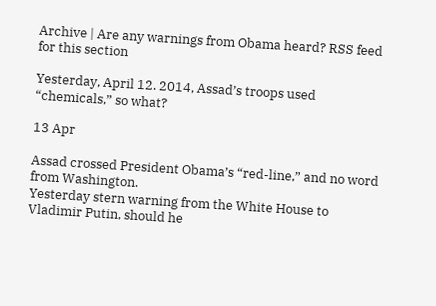Archive | Are any warnings from Obama heard? RSS feed for this section

Yesterday, April 12. 2014, Assad’s troops used “chemicals,” so what?

13 Apr

Assad crossed President Obama’s “red-line,” and no word from Washington.
Yesterday stern warning from the White House to Vladimir Putin, should he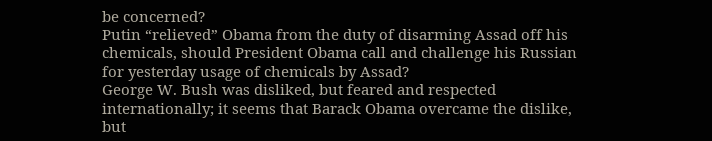be concerned?
Putin “relieved” Obama from the duty of disarming Assad off his chemicals, should President Obama call and challenge his Russian for yesterday usage of chemicals by Assad?
George W. Bush was disliked, but feared and respected internationally; it seems that Barack Obama overcame the dislike, but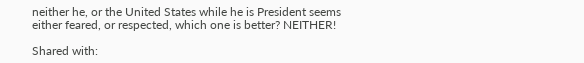neither he, or the United States while he is President seems either feared, or respected, which one is better? NEITHER!

Shared with: